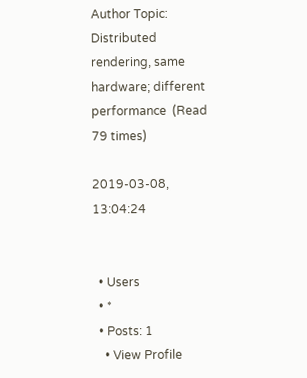Author Topic: Distributed rendering, same hardware; different performance  (Read 79 times)

2019-03-08, 13:04:24


  • Users
  • *
  • Posts: 1
    • View Profile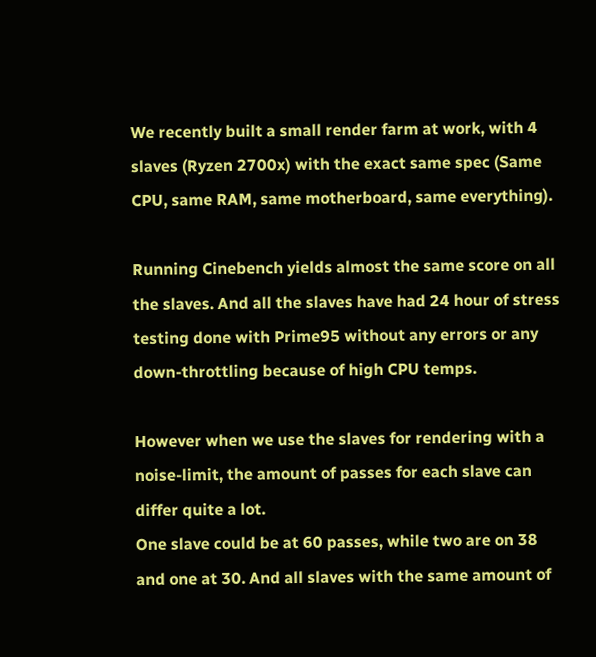We recently built a small render farm at work, with 4 slaves (Ryzen 2700x) with the exact same spec (Same CPU, same RAM, same motherboard, same everything).

Running Cinebench yields almost the same score on all the slaves. And all the slaves have had 24 hour of stress testing done with Prime95 without any errors or any down-throttling because of high CPU temps.

However when we use the slaves for rendering with a noise-limit, the amount of passes for each slave can differ quite a lot.
One slave could be at 60 passes, while two are on 38 and one at 30. And all slaves with the same amount of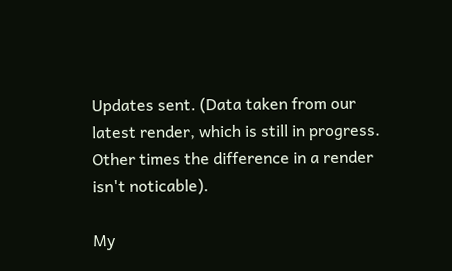Updates sent. (Data taken from our latest render, which is still in progress. Other times the difference in a render isn't noticable).

My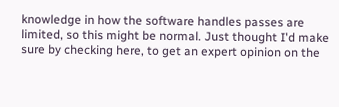knowledge in how the software handles passes are limited, so this might be normal. Just thought I'd make sure by checking here, to get an expert opinion on the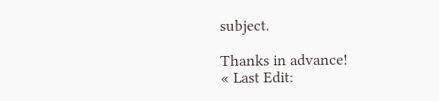subject.

Thanks in advance!
« Last Edit: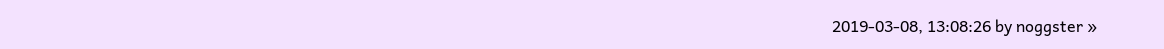2019-03-08, 13:08:26 by noggster »